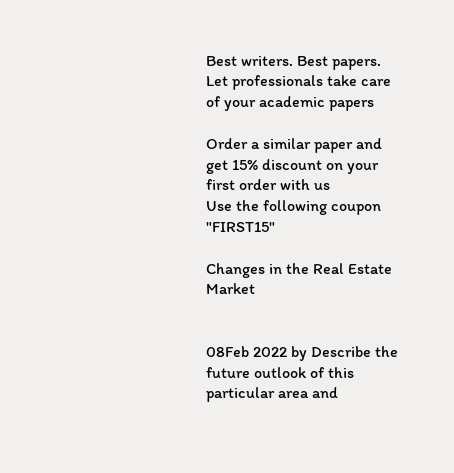Best writers. Best papers. Let professionals take care of your academic papers

Order a similar paper and get 15% discount on your first order with us
Use the following coupon "FIRST15"

Changes in the Real Estate Market


08Feb 2022 by Describe the future outlook of this particular area and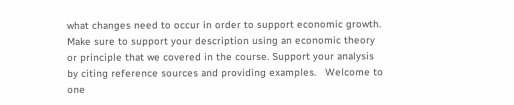what changes need to occur in order to support economic growth. Make sure to support your description using an economic theory or principle that we covered in the course. Support your analysis by citing reference sources and providing examples.   Welcome to one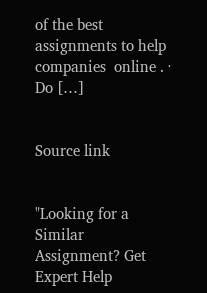of the best assignments to help companies  online . ·         Do […]


Source link


"Looking for a Similar Assignment? Get Expert Help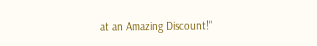at an Amazing Discount!"